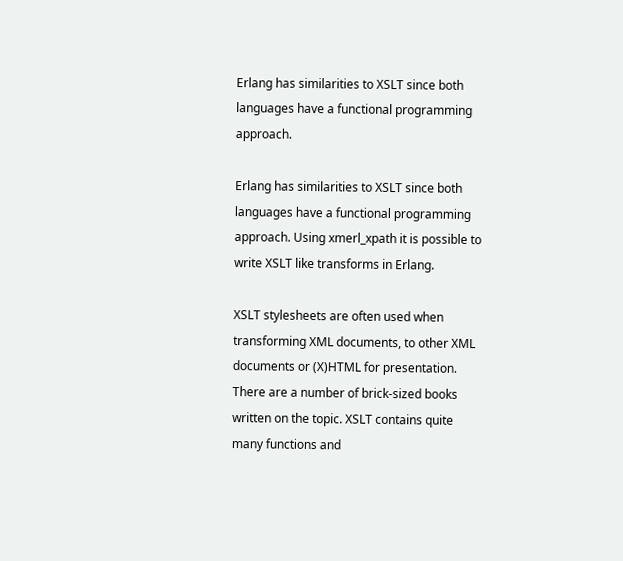Erlang has similarities to XSLT since both languages have a functional programming approach.

Erlang has similarities to XSLT since both languages have a functional programming approach. Using xmerl_xpath it is possible to write XSLT like transforms in Erlang.

XSLT stylesheets are often used when transforming XML documents, to other XML documents or (X)HTML for presentation. There are a number of brick-sized books written on the topic. XSLT contains quite many functions and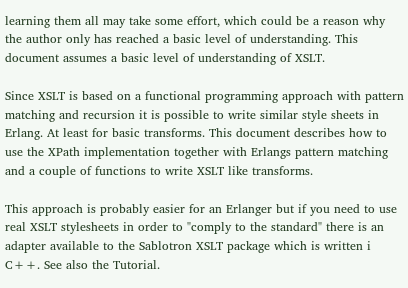learning them all may take some effort, which could be a reason why the author only has reached a basic level of understanding. This document assumes a basic level of understanding of XSLT.

Since XSLT is based on a functional programming approach with pattern matching and recursion it is possible to write similar style sheets in Erlang. At least for basic transforms. This document describes how to use the XPath implementation together with Erlangs pattern matching and a couple of functions to write XSLT like transforms.

This approach is probably easier for an Erlanger but if you need to use real XSLT stylesheets in order to "comply to the standard" there is an adapter available to the Sablotron XSLT package which is written i C++. See also the Tutorial.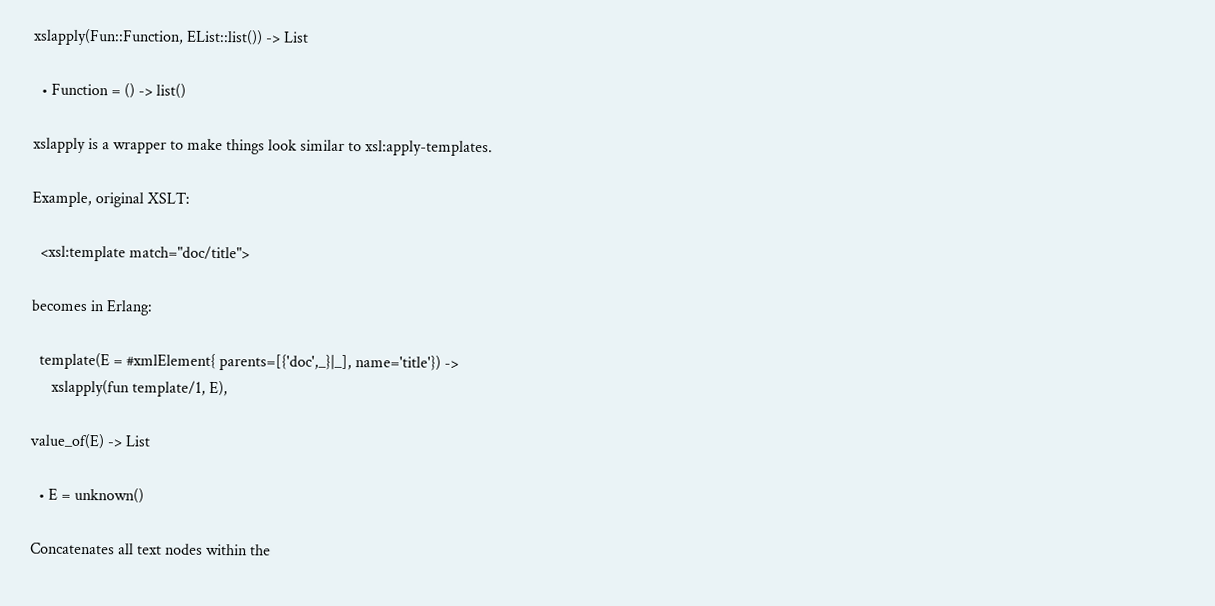xslapply(Fun::Function, EList::list()) -> List

  • Function = () -> list()

xslapply is a wrapper to make things look similar to xsl:apply-templates.

Example, original XSLT:

  <xsl:template match="doc/title">

becomes in Erlang:

  template(E = #xmlElement{ parents=[{'doc',_}|_], name='title'}) ->
     xslapply(fun template/1, E),

value_of(E) -> List

  • E = unknown()

Concatenates all text nodes within the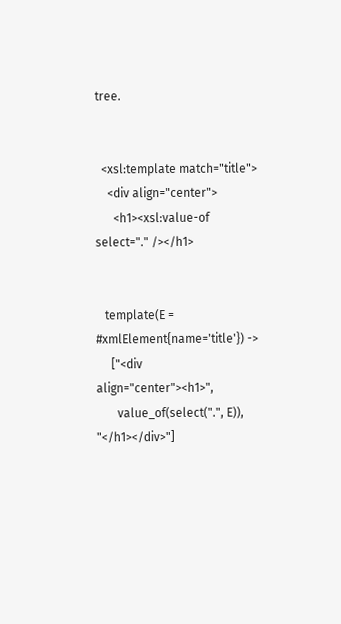tree.


  <xsl:template match="title">
    <div align="center">
      <h1><xsl:value-of select="." /></h1>


   template(E = #xmlElement{name='title'}) ->
     ["<div align="center"><h1>",
       value_of(select(".", E)), "</h1></div>"]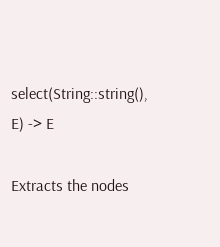select(String::string(), E) -> E

Extracts the nodes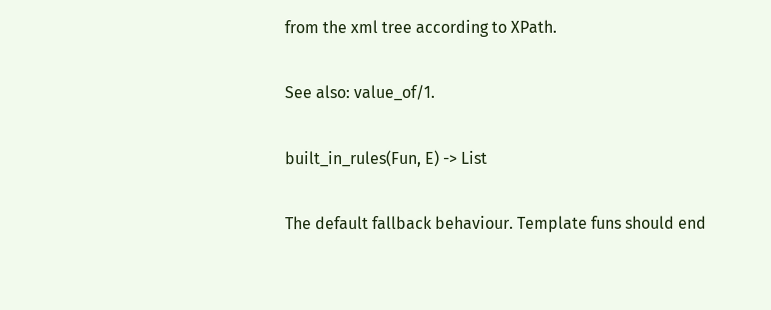from the xml tree according to XPath.

See also: value_of/1.

built_in_rules(Fun, E) -> List

The default fallback behaviour. Template funs should end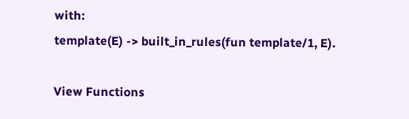with:
template(E) -> built_in_rules(fun template/1, E).

View Functions